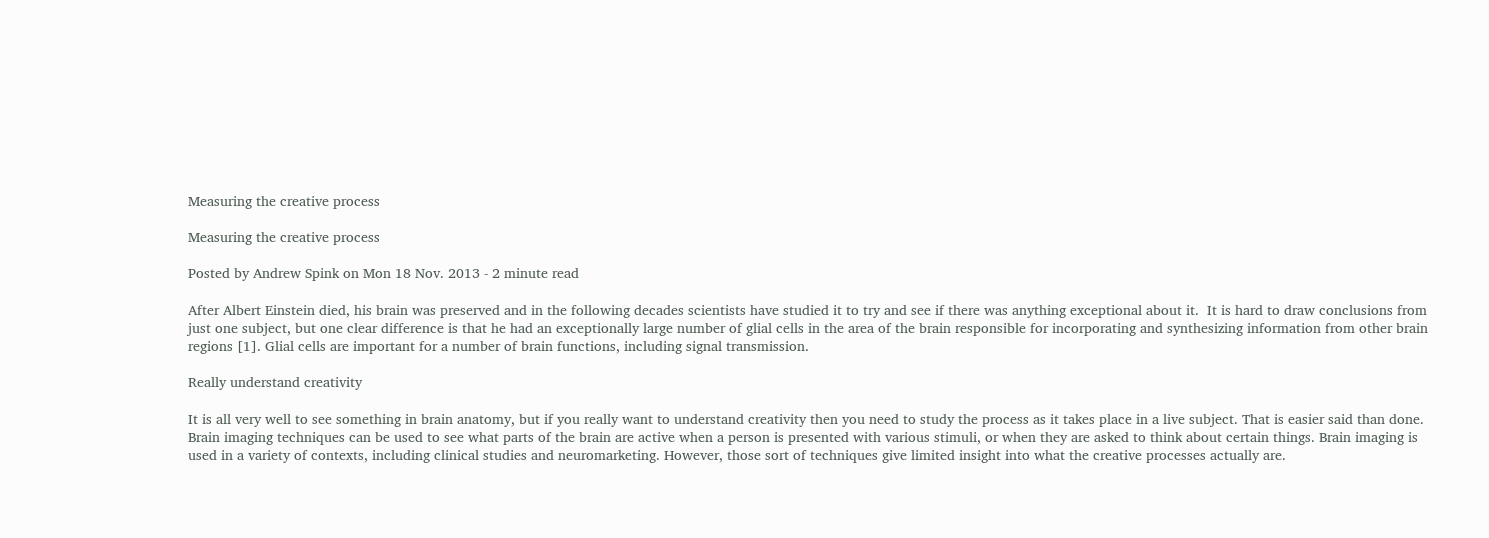Measuring the creative process

Measuring the creative process

Posted by Andrew Spink on Mon 18 Nov. 2013 - 2 minute read

After Albert Einstein died, his brain was preserved and in the following decades scientists have studied it to try and see if there was anything exceptional about it.  It is hard to draw conclusions from just one subject, but one clear difference is that he had an exceptionally large number of glial cells in the area of the brain responsible for incorporating and synthesizing information from other brain regions [1]. Glial cells are important for a number of brain functions, including signal transmission.

Really understand creativity

It is all very well to see something in brain anatomy, but if you really want to understand creativity then you need to study the process as it takes place in a live subject. That is easier said than done. Brain imaging techniques can be used to see what parts of the brain are active when a person is presented with various stimuli, or when they are asked to think about certain things. Brain imaging is used in a variety of contexts, including clinical studies and neuromarketing. However, those sort of techniques give limited insight into what the creative processes actually are.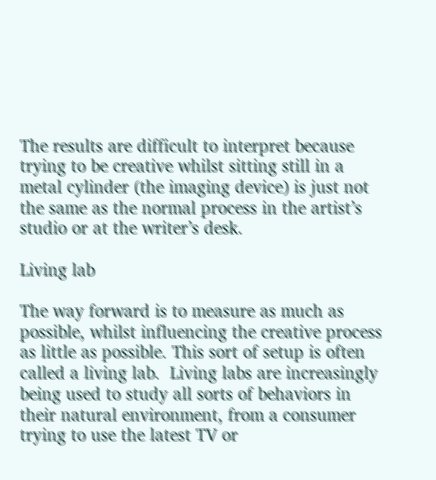The results are difficult to interpret because trying to be creative whilst sitting still in a metal cylinder (the imaging device) is just not the same as the normal process in the artist’s studio or at the writer’s desk.

Living lab

The way forward is to measure as much as possible, whilst influencing the creative process as little as possible. This sort of setup is often called a living lab.  Living labs are increasingly being used to study all sorts of behaviors in their natural environment, from a consumer trying to use the latest TV or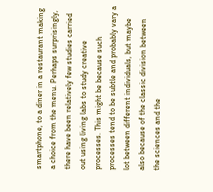smartphone, to a diner in a restaurant making a choice from the menu. Perhaps surprisingly, there have been relatively few studies carried out using living labs to study creative processes. This might be because such processes tend to be subtle and probably vary a lot between different individuals, but maybe also because of the classic division between the sciences and the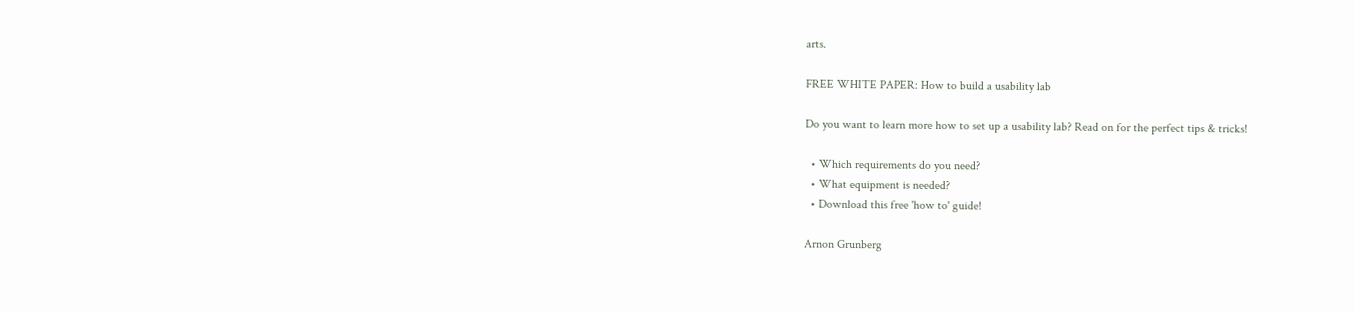arts.

FREE WHITE PAPER: How to build a usability lab

Do you want to learn more how to set up a usability lab? Read on for the perfect tips & tricks!

  • Which requirements do you need?
  • What equipment is needed?
  • Download this free 'how to' guide!

Arnon Grunberg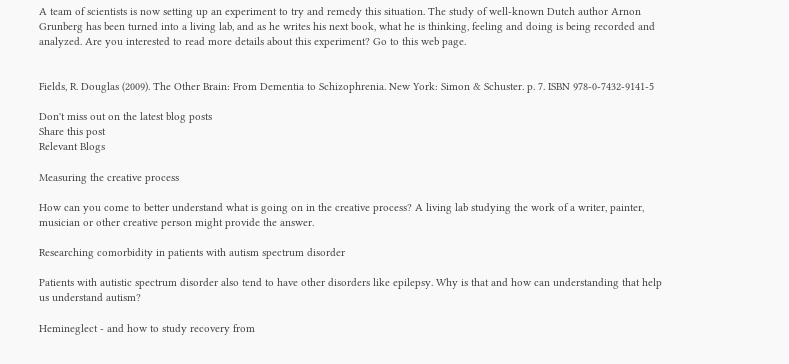A team of scientists is now setting up an experiment to try and remedy this situation. The study of well-known Dutch author Arnon Grunberg has been turned into a living lab, and as he writes his next book, what he is thinking, feeling and doing is being recorded and analyzed. Are you interested to read more details about this experiment? Go to this web page.


Fields, R. Douglas (2009). The Other Brain: From Dementia to Schizophrenia. New York: Simon & Schuster. p. 7. ISBN 978-0-7432-9141-5

Don't miss out on the latest blog posts
Share this post
Relevant Blogs

Measuring the creative process

How can you come to better understand what is going on in the creative process? A living lab studying the work of a writer, painter, musician or other creative person might provide the answer.

Researching comorbidity in patients with autism spectrum disorder

Patients with autistic spectrum disorder also tend to have other disorders like epilepsy. Why is that and how can understanding that help us understand autism?

Hemineglect - and how to study recovery from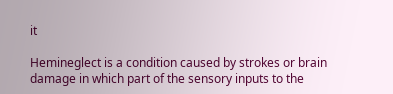it

Hemineglect is a condition caused by strokes or brain damage in which part of the sensory inputs to the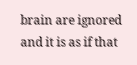brain are ignored and it is as if that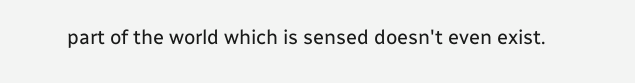part of the world which is sensed doesn't even exist.